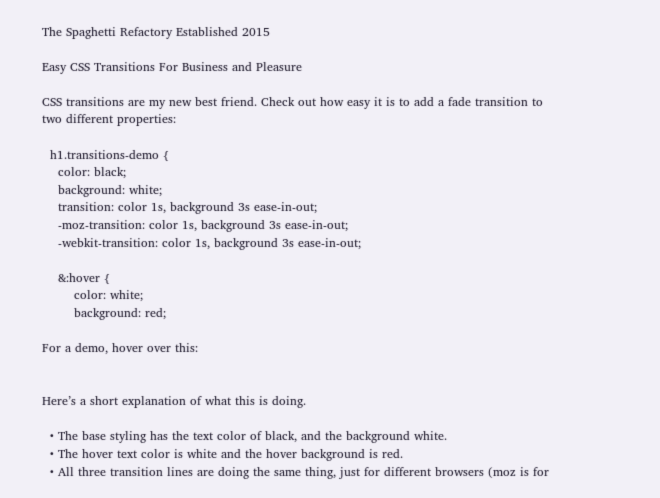The Spaghetti Refactory Established 2015

Easy CSS Transitions For Business and Pleasure

CSS transitions are my new best friend. Check out how easy it is to add a fade transition to two different properties:

  h1.transitions-demo {
    color: black;
    background: white;
    transition: color 1s, background 3s ease-in-out;
    -moz-transition: color 1s, background 3s ease-in-out;
    -webkit-transition: color 1s, background 3s ease-in-out;

    &:hover {
        color: white;
        background: red;

For a demo, hover over this:


Here’s a short explanation of what this is doing.

  • The base styling has the text color of black, and the background white.
  • The hover text color is white and the hover background is red.
  • All three transition lines are doing the same thing, just for different browsers (moz is for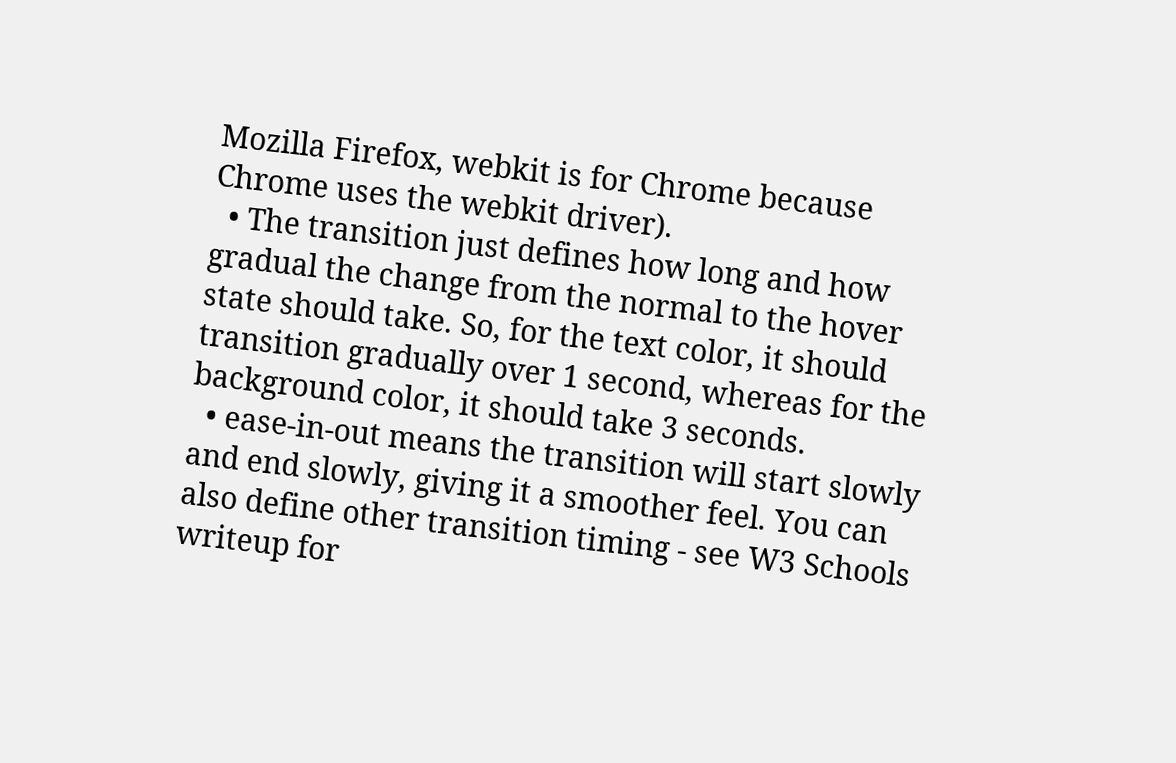Mozilla Firefox, webkit is for Chrome because Chrome uses the webkit driver).
  • The transition just defines how long and how gradual the change from the normal to the hover state should take. So, for the text color, it should transition gradually over 1 second, whereas for the background color, it should take 3 seconds.
  • ease-in-out means the transition will start slowly and end slowly, giving it a smoother feel. You can also define other transition timing - see W3 Schools writeup for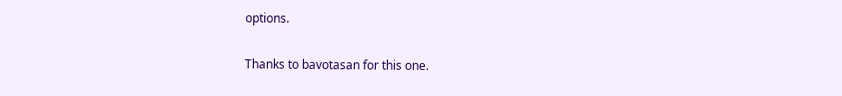options.

Thanks to bavotasan for this one.